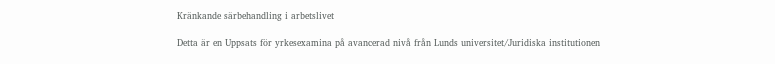Kränkande särbehandling i arbetslivet

Detta är en Uppsats för yrkesexamina på avancerad nivå från Lunds universitet/Juridiska institutionen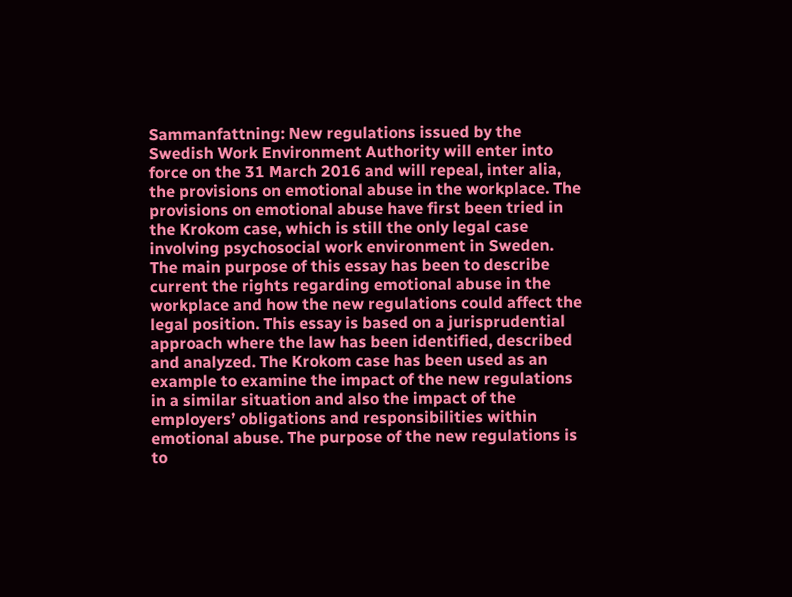Sammanfattning: New regulations issued by the Swedish Work Environment Authority will enter into force on the 31 March 2016 and will repeal, inter alia, the provisions on emotional abuse in the workplace. The provisions on emotional abuse have first been tried in the Krokom case, which is still the only legal case involving psychosocial work environment in Sweden. The main purpose of this essay has been to describe current the rights regarding emotional abuse in the workplace and how the new regulations could affect the legal position. This essay is based on a jurisprudential approach where the law has been identified, described and analyzed. The Krokom case has been used as an example to examine the impact of the new regulations in a similar situation and also the impact of the employers’ obligations and responsibilities within emotional abuse. The purpose of the new regulations is to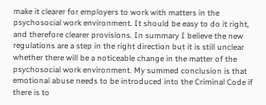make it clearer for employers to work with matters in the psychosocial work environment. It should be easy to do it right, and therefore clearer provisions. In summary I believe the new regulations are a step in the right direction but it is still unclear whether there will be a noticeable change in the matter of the psychosocial work environment. My summed conclusion is that emotional abuse needs to be introduced into the Criminal Code if there is to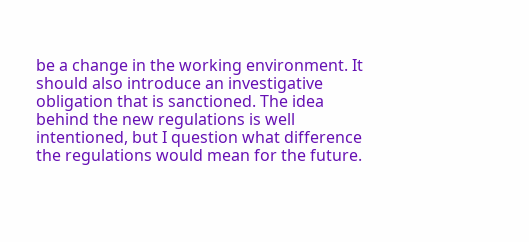be a change in the working environment. It should also introduce an investigative obligation that is sanctioned. The idea behind the new regulations is well intentioned, but I question what difference the regulations would mean for the future.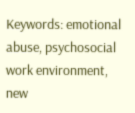Keywords: emotional abuse, psychosocial work environment, new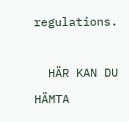regulations.

  HÄR KAN DU HÄMTA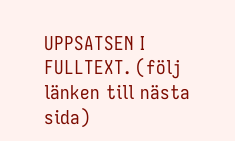UPPSATSEN I FULLTEXT. (följ länken till nästa sida)